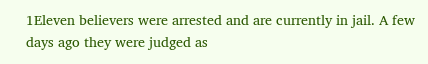1Eleven believers were arrested and are currently in jail. A few days ago they were judged as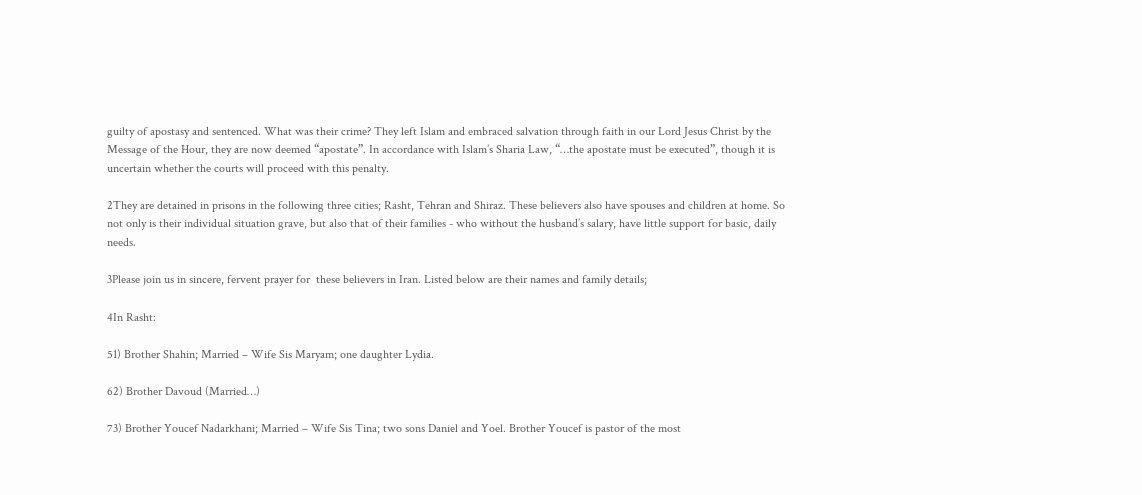guilty of apostasy and sentenced. What was their crime? They left Islam and embraced salvation through faith in our Lord Jesus Christ by the Message of the Hour, they are now deemed “apostate”. In accordance with Islam’s Sharia Law, “…the apostate must be executed”, though it is uncertain whether the courts will proceed with this penalty.

2They are detained in prisons in the following three cities; Rasht, Tehran and Shiraz. These believers also have spouses and children at home. So not only is their individual situation grave, but also that of their families - who without the husband’s salary, have little support for basic, daily needs.

3Please join us in sincere, fervent prayer for  these believers in Iran. Listed below are their names and family details;

4In Rasht:

51) Brother Shahin; Married – Wife Sis Maryam; one daughter Lydia.

62) Brother Davoud (Married…)

73) Brother Youcef Nadarkhani; Married – Wife Sis Tina; two sons Daniel and Yoel. Brother Youcef is pastor of the most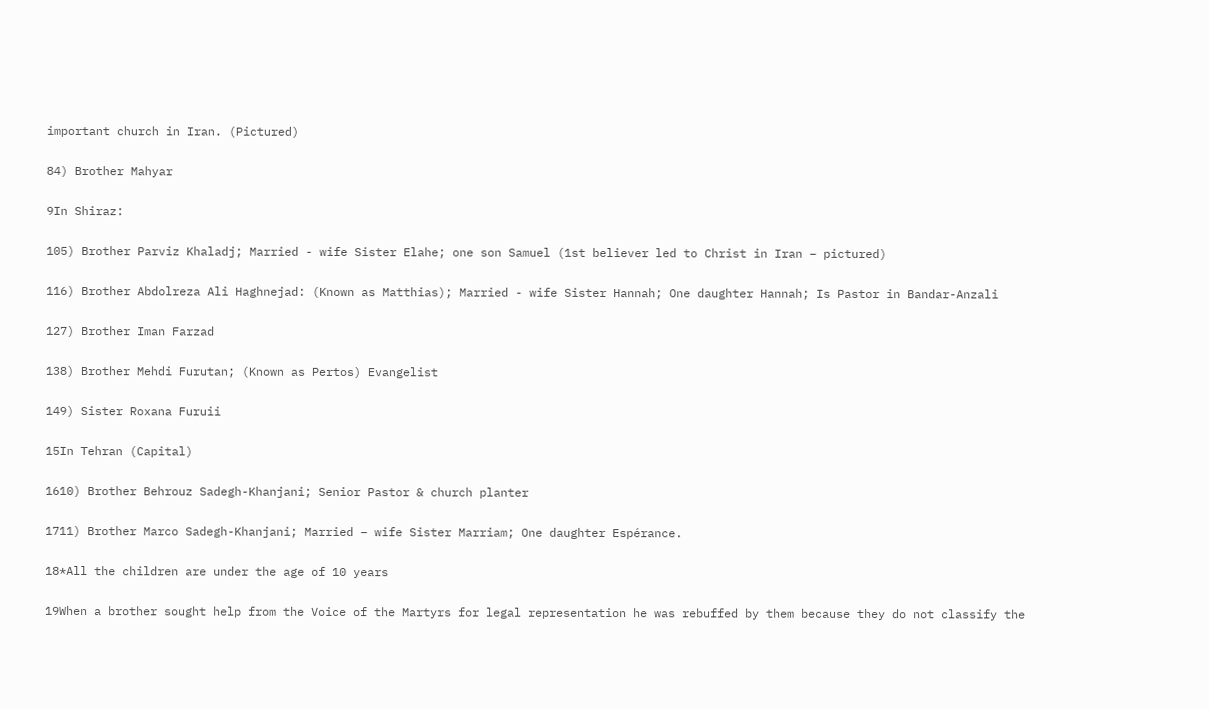important church in Iran. (Pictured)

84) Brother Mahyar

9In Shiraz:

105) Brother Parviz Khaladj; Married - wife Sister Elahe; one son Samuel (1st believer led to Christ in Iran – pictured)

116) Brother Abdolreza Ali Haghnejad: (Known as Matthias); Married - wife Sister Hannah; One daughter Hannah; Is Pastor in Bandar-Anzali

127) Brother Iman Farzad

138) Brother Mehdi Furutan; (Known as Pertos) Evangelist

149) Sister Roxana Furuii

15In Tehran (Capital)

1610) Brother Behrouz Sadegh-Khanjani; Senior Pastor & church planter

1711) Brother Marco Sadegh-Khanjani; Married – wife Sister Marriam; One daughter Espérance.

18*All the children are under the age of 10 years

19When a brother sought help from the Voice of the Martyrs for legal representation he was rebuffed by them because they do not classify the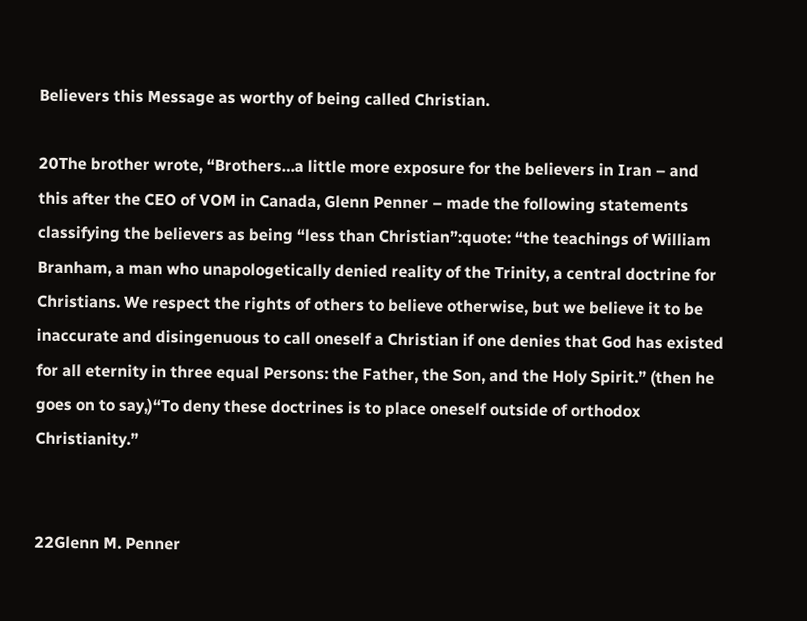Believers this Message as worthy of being called Christian.

20The brother wrote, “Brothers…a little more exposure for the believers in Iran – and this after the CEO of VOM in Canada, Glenn Penner – made the following statements classifying the believers as being “less than Christian”:quote: “the teachings of William Branham, a man who unapologetically denied reality of the Trinity, a central doctrine for Christians. We respect the rights of others to believe otherwise, but we believe it to be inaccurate and disingenuous to call oneself a Christian if one denies that God has existed for all eternity in three equal Persons: the Father, the Son, and the Holy Spirit.” (then he goes on to say,)“To deny these doctrines is to place oneself outside of orthodox Christianity.”


22Glenn M. Penner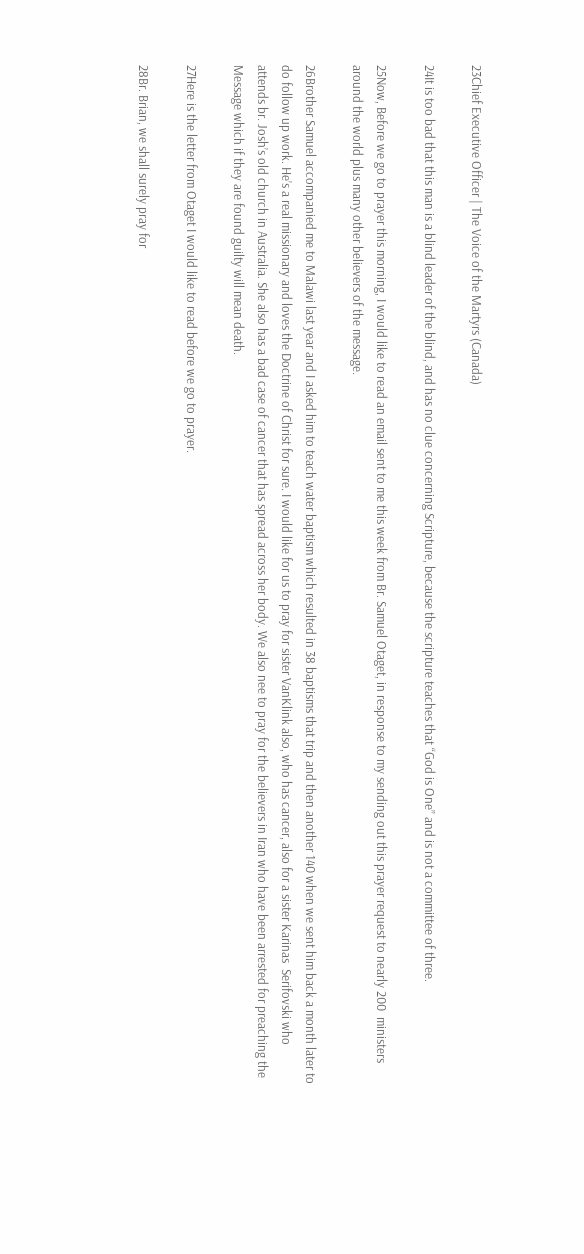23Chief Executive Officer | The Voice of the Martyrs (Canada)

24It is too bad that this man is a blind leader of the blind, and has no clue concerning Scripture, because the scripture teaches that “God is One” and is not a committee of three.

25Now, Before we go to prayer this morning, I would like to read an email sent to me this week from Br. Samuel Otaget, in response to my sending out this prayer request to nearly 200  ministers around the world plus many other believers of the message.

26Brother Samuel accompanied me to Malawi last year and I asked him to teach water baptism which resulted in 38 baptisms that trip and then another 140 when we sent him back a month later to do follow up work. He’s a real missionary and loves the Doctrine of Christ for sure. I would like for us to pray for sister VanKlink also, who has cancer, also for a sister Karinas  Serifovski who attends br. Josh’s old church in Australia. She also has a bad case of cancer that has spread across her body. We also nee to pray for the believers in Iran who have been arrested for preaching the Message which if they are found guilty will mean death.

27Here is the letter from Otaget I would like to read before we go to prayer.

28Br. Brian, we shall surely pray for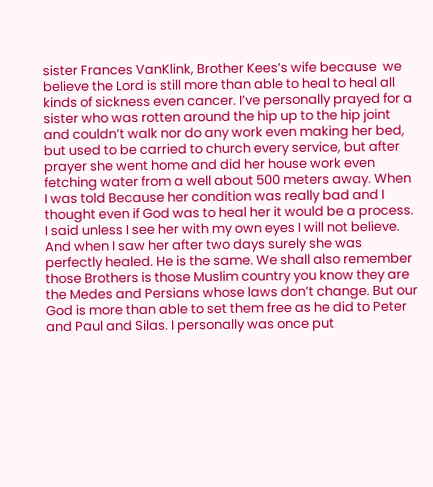sister Frances VanKlink, Brother Kees’s wife because  we believe the Lord is still more than able to heal to heal all kinds of sickness even cancer. I’ve personally prayed for a sister who was rotten around the hip up to the hip joint and couldn’t walk nor do any work even making her bed, but used to be carried to church every service, but after prayer she went home and did her house work even fetching water from a well about 500 meters away. When I was told Because her condition was really bad and I thought even if God was to heal her it would be a process. I said unless I see her with my own eyes I will not believe. And when I saw her after two days surely she was perfectly healed. He is the same. We shall also remember those Brothers is those Muslim country you know they are the Medes and Persians whose laws don’t change. But our God is more than able to set them free as he did to Peter and Paul and Silas. I personally was once put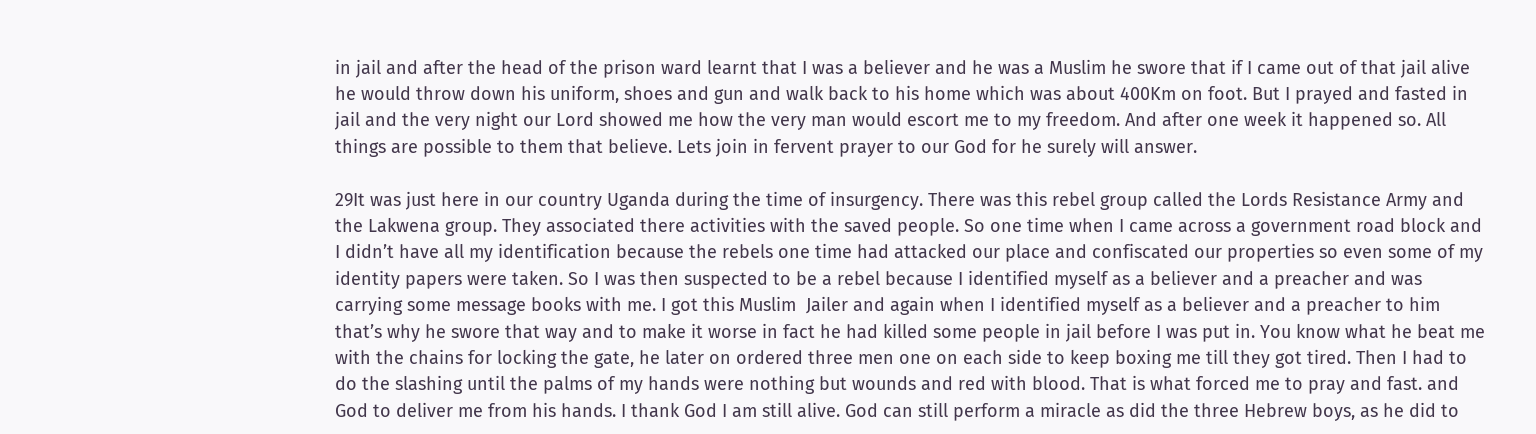in jail and after the head of the prison ward learnt that I was a believer and he was a Muslim he swore that if I came out of that jail alive he would throw down his uniform, shoes and gun and walk back to his home which was about 400Km on foot. But I prayed and fasted in jail and the very night our Lord showed me how the very man would escort me to my freedom. And after one week it happened so. All things are possible to them that believe. Lets join in fervent prayer to our God for he surely will answer.

29It was just here in our country Uganda during the time of insurgency. There was this rebel group called the Lords Resistance Army and the Lakwena group. They associated there activities with the saved people. So one time when I came across a government road block and I didn’t have all my identification because the rebels one time had attacked our place and confiscated our properties so even some of my identity papers were taken. So I was then suspected to be a rebel because I identified myself as a believer and a preacher and was carrying some message books with me. I got this Muslim  Jailer and again when I identified myself as a believer and a preacher to him that’s why he swore that way and to make it worse in fact he had killed some people in jail before I was put in. You know what he beat me with the chains for locking the gate, he later on ordered three men one on each side to keep boxing me till they got tired. Then I had to do the slashing until the palms of my hands were nothing but wounds and red with blood. That is what forced me to pray and fast. and God to deliver me from his hands. I thank God I am still alive. God can still perform a miracle as did the three Hebrew boys, as he did to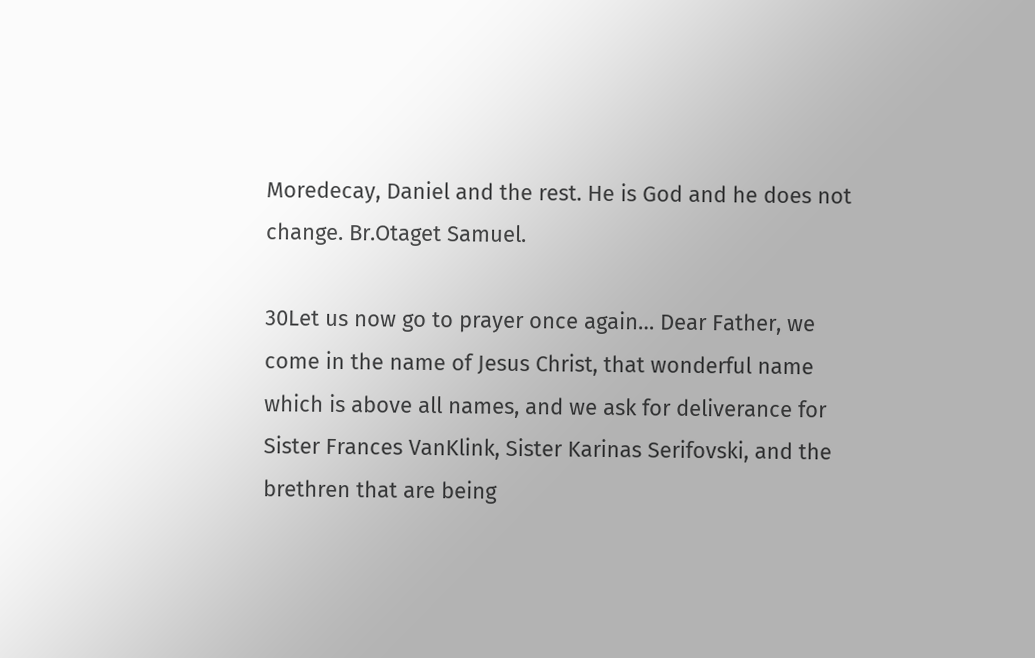Moredecay, Daniel and the rest. He is God and he does not change. Br.Otaget Samuel.

30Let us now go to prayer once again… Dear Father, we come in the name of Jesus Christ, that wonderful name which is above all names, and we ask for deliverance for Sister Frances VanKlink, Sister Karinas Serifovski, and the brethren that are being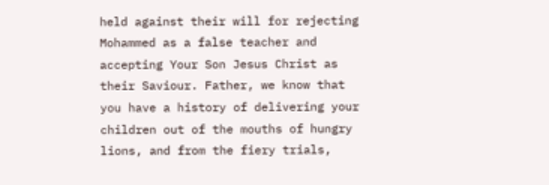held against their will for rejecting Mohammed as a false teacher and accepting Your Son Jesus Christ as their Saviour. Father, we know that you have a history of delivering your children out of the mouths of hungry lions, and from the fiery trials,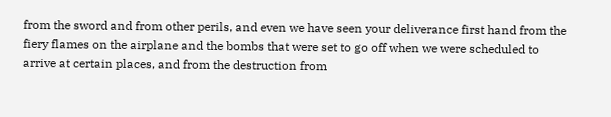from the sword and from other perils, and even we have seen your deliverance first hand from the fiery flames on the airplane and the bombs that were set to go off when we were scheduled to arrive at certain places, and from the destruction from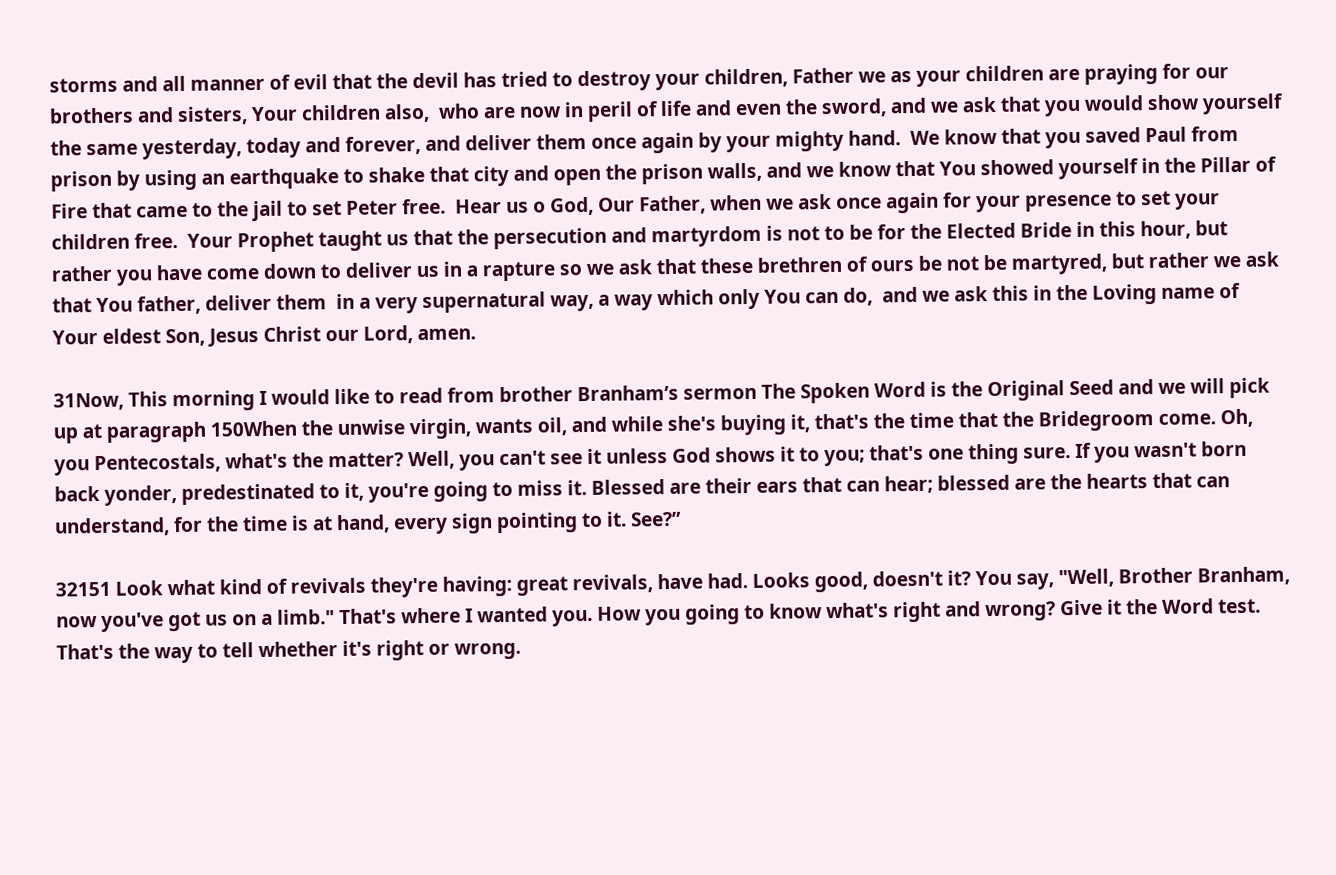storms and all manner of evil that the devil has tried to destroy your children, Father we as your children are praying for our brothers and sisters, Your children also,  who are now in peril of life and even the sword, and we ask that you would show yourself the same yesterday, today and forever, and deliver them once again by your mighty hand.  We know that you saved Paul from prison by using an earthquake to shake that city and open the prison walls, and we know that You showed yourself in the Pillar of Fire that came to the jail to set Peter free.  Hear us o God, Our Father, when we ask once again for your presence to set your children free.  Your Prophet taught us that the persecution and martyrdom is not to be for the Elected Bride in this hour, but rather you have come down to deliver us in a rapture so we ask that these brethren of ours be not be martyred, but rather we ask that You father, deliver them  in a very supernatural way, a way which only You can do,  and we ask this in the Loving name of Your eldest Son, Jesus Christ our Lord, amen.

31Now, This morning I would like to read from brother Branham’s sermon The Spoken Word is the Original Seed and we will pick up at paragraph 150When the unwise virgin, wants oil, and while she's buying it, that's the time that the Bridegroom come. Oh, you Pentecostals, what's the matter? Well, you can't see it unless God shows it to you; that's one thing sure. If you wasn't born back yonder, predestinated to it, you're going to miss it. Blessed are their ears that can hear; blessed are the hearts that can understand, for the time is at hand, every sign pointing to it. See?”

32151 Look what kind of revivals they're having: great revivals, have had. Looks good, doesn't it? You say, "Well, Brother Branham, now you've got us on a limb." That's where I wanted you. How you going to know what's right and wrong? Give it the Word test. That's the way to tell whether it's right or wrong.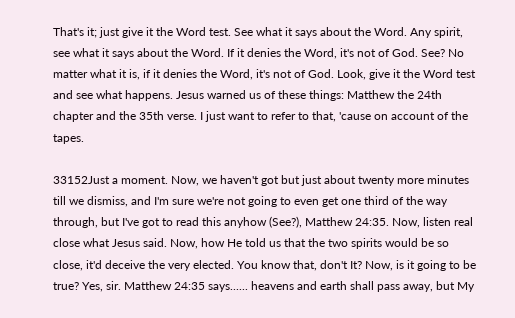That's it; just give it the Word test. See what it says about the Word. Any spirit, see what it says about the Word. If it denies the Word, it's not of God. See? No matter what it is, if it denies the Word, it's not of God. Look, give it the Word test and see what happens. Jesus warned us of these things: Matthew the 24th chapter and the 35th verse. I just want to refer to that, 'cause on account of the tapes.

33152Just a moment. Now, we haven't got but just about twenty more minutes till we dismiss, and I'm sure we're not going to even get one third of the way through, but I've got to read this anyhow (See?), Matthew 24:35. Now, listen real close what Jesus said. Now, how He told us that the two spirits would be so close, it'd deceive the very elected. You know that, don't It? Now, is it going to be true? Yes, sir. Matthew 24:35 says...... heavens and earth shall pass away, but My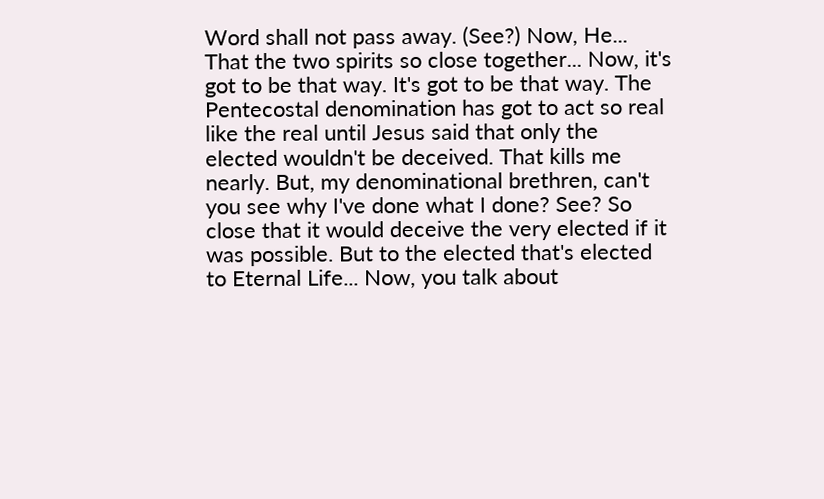Word shall not pass away. (See?) Now, He... That the two spirits so close together... Now, it's got to be that way. It's got to be that way. The Pentecostal denomination has got to act so real like the real until Jesus said that only the elected wouldn't be deceived. That kills me nearly. But, my denominational brethren, can't you see why I've done what I done? See? So close that it would deceive the very elected if it was possible. But to the elected that's elected to Eternal Life... Now, you talk about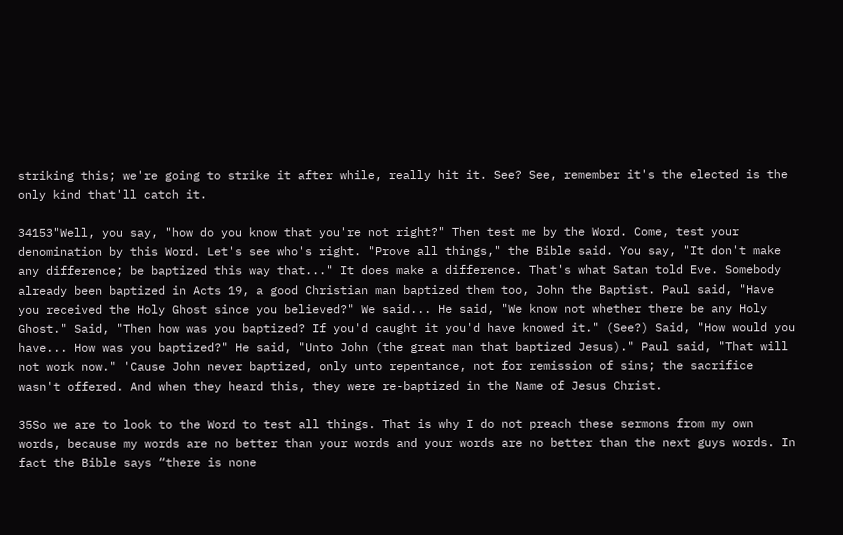striking this; we're going to strike it after while, really hit it. See? See, remember it's the elected is the only kind that'll catch it.

34153"Well, you say, "how do you know that you're not right?" Then test me by the Word. Come, test your denomination by this Word. Let's see who's right. "Prove all things," the Bible said. You say, "It don't make any difference; be baptized this way that..." It does make a difference. That's what Satan told Eve. Somebody already been baptized in Acts 19, a good Christian man baptized them too, John the Baptist. Paul said, "Have you received the Holy Ghost since you believed?" We said... He said, "We know not whether there be any Holy Ghost." Said, "Then how was you baptized? If you'd caught it you'd have knowed it." (See?) Said, "How would you have... How was you baptized?" He said, "Unto John (the great man that baptized Jesus)." Paul said, "That will not work now." 'Cause John never baptized, only unto repentance, not for remission of sins; the sacrifice wasn't offered. And when they heard this, they were re-baptized in the Name of Jesus Christ.

35So we are to look to the Word to test all things. That is why I do not preach these sermons from my own words, because my words are no better than your words and your words are no better than the next guys words. In fact the Bible says “there is none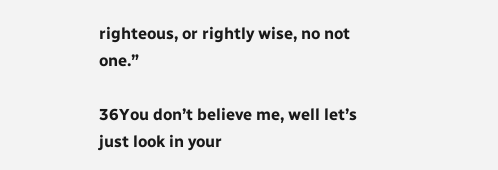righteous, or rightly wise, no not one.”

36You don’t believe me, well let’s just look in your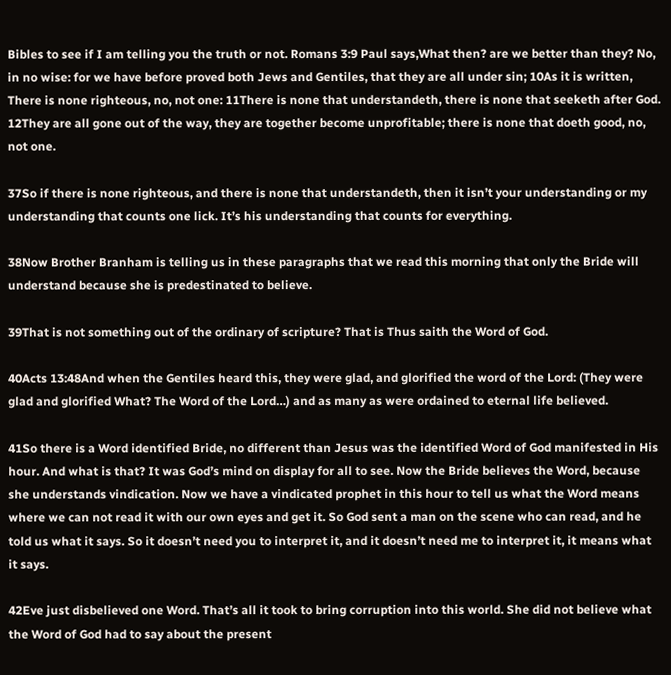Bibles to see if I am telling you the truth or not. Romans 3:9 Paul says,What then? are we better than they? No, in no wise: for we have before proved both Jews and Gentiles, that they are all under sin; 10As it is written, There is none righteous, no, not one: 11There is none that understandeth, there is none that seeketh after God. 12They are all gone out of the way, they are together become unprofitable; there is none that doeth good, no, not one.

37So if there is none righteous, and there is none that understandeth, then it isn’t your understanding or my understanding that counts one lick. It’s his understanding that counts for everything.

38Now Brother Branham is telling us in these paragraphs that we read this morning that only the Bride will understand because she is predestinated to believe.

39That is not something out of the ordinary of scripture? That is Thus saith the Word of God.

40Acts 13:48And when the Gentiles heard this, they were glad, and glorified the word of the Lord: (They were glad and glorified What? The Word of the Lord…) and as many as were ordained to eternal life believed.

41So there is a Word identified Bride, no different than Jesus was the identified Word of God manifested in His hour. And what is that? It was God’s mind on display for all to see. Now the Bride believes the Word, because she understands vindication. Now we have a vindicated prophet in this hour to tell us what the Word means where we can not read it with our own eyes and get it. So God sent a man on the scene who can read, and he told us what it says. So it doesn’t need you to interpret it, and it doesn’t need me to interpret it, it means what it says.

42Eve just disbelieved one Word. That’s all it took to bring corruption into this world. She did not believe what the Word of God had to say about the present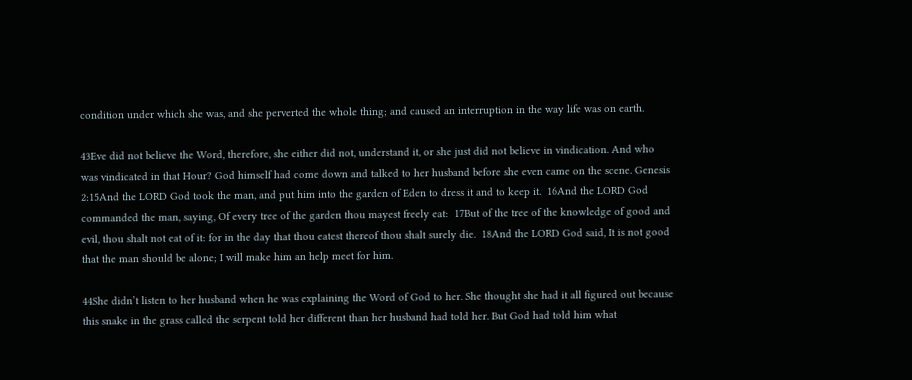condition under which she was, and she perverted the whole thing; and caused an interruption in the way life was on earth.

43Eve did not believe the Word, therefore, she either did not, understand it, or she just did not believe in vindication. And who was vindicated in that Hour? God himself had come down and talked to her husband before she even came on the scene. Genesis 2:15And the LORD God took the man, and put him into the garden of Eden to dress it and to keep it.  16And the LORD God commanded the man, saying, Of every tree of the garden thou mayest freely eat:  17But of the tree of the knowledge of good and evil, thou shalt not eat of it: for in the day that thou eatest thereof thou shalt surely die.  18And the LORD God said, It is not good that the man should be alone; I will make him an help meet for him.

44She didn’t listen to her husband when he was explaining the Word of God to her. She thought she had it all figured out because this snake in the grass called the serpent told her different than her husband had told her. But God had told him what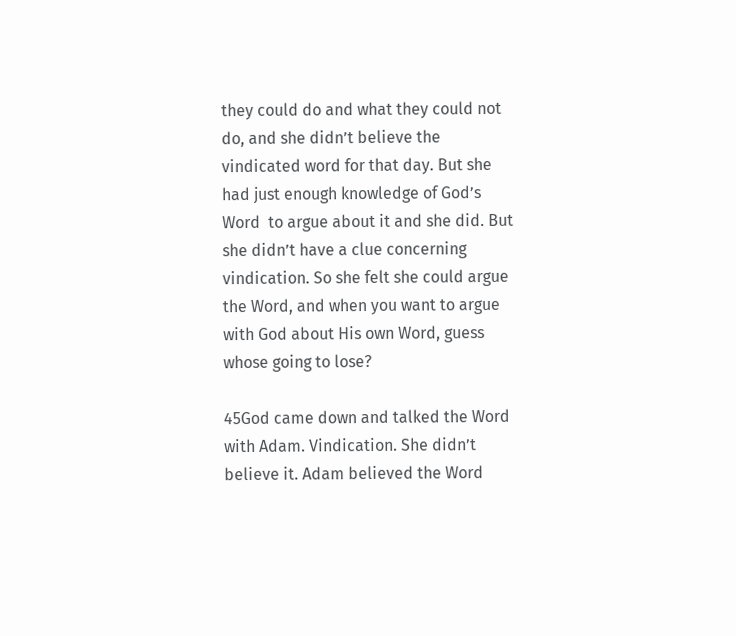they could do and what they could not do, and she didn’t believe the vindicated word for that day. But she had just enough knowledge of God’s Word  to argue about it and she did. But she didn’t have a clue concerning vindication. So she felt she could argue the Word, and when you want to argue with God about His own Word, guess whose going to lose?

45God came down and talked the Word with Adam. Vindication. She didn’t believe it. Adam believed the Word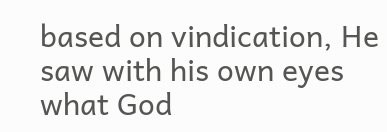based on vindication, He saw with his own eyes what God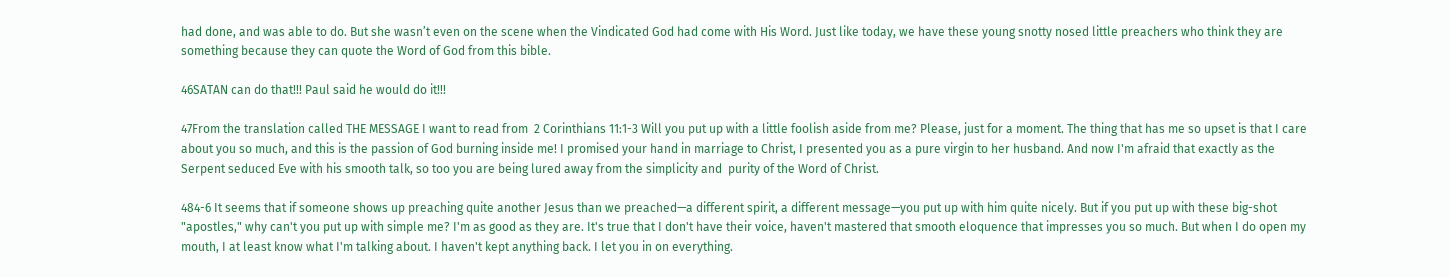had done, and was able to do. But she wasn’t even on the scene when the Vindicated God had come with His Word. Just like today, we have these young snotty nosed little preachers who think they are something because they can quote the Word of God from this bible.

46SATAN can do that!!! Paul said he would do it!!!

47From the translation called THE MESSAGE I want to read from  2 Corinthians 11:1-3 Will you put up with a little foolish aside from me? Please, just for a moment. The thing that has me so upset is that I care about you so much, and this is the passion of God burning inside me! I promised your hand in marriage to Christ, I presented you as a pure virgin to her husband. And now I'm afraid that exactly as the Serpent seduced Eve with his smooth talk, so too you are being lured away from the simplicity and  purity of the Word of Christ.

484-6 It seems that if someone shows up preaching quite another Jesus than we preached—a different spirit, a different message—you put up with him quite nicely. But if you put up with these big-shot "apostles," why can't you put up with simple me? I'm as good as they are. It's true that I don't have their voice, haven't mastered that smooth eloquence that impresses you so much. But when I do open my mouth, I at least know what I'm talking about. I haven't kept anything back. I let you in on everything.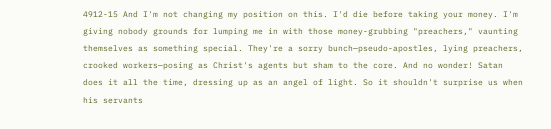4912-15 And I'm not changing my position on this. I'd die before taking your money. I'm giving nobody grounds for lumping me in with those money-grubbing "preachers," vaunting themselves as something special. They're a sorry bunch—pseudo-apostles, lying preachers, crooked workers—posing as Christ's agents but sham to the core. And no wonder! Satan does it all the time, dressing up as an angel of light. So it shouldn't surprise us when his servants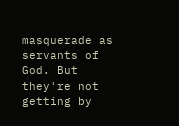masquerade as servants of God. But they're not getting by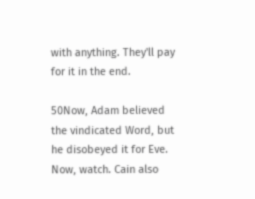with anything. They'll pay for it in the end.

50Now, Adam believed the vindicated Word, but he disobeyed it for Eve. Now, watch. Cain also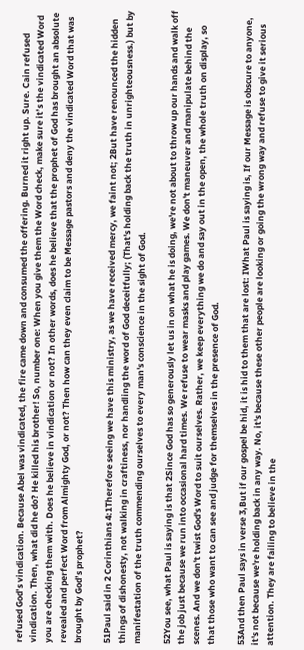refused God’s vindication. Because Abel was vindicated, the fire came down and consumed the offering. Burned it right up. Sure. Cain refused vindication. Then, what did he do? He killed his brother! So, number one: When you give them the Word check, make sure it’s the vindicated Word you are checking them with. Does he believe in vindication or not? In other words, does he believe that the prophet of God has brought an absolute revealed and perfect Word from Almighty God, or not? Then how can they even claim to be Message pastors and deny the vindicated Word that was brought by God’s prophet?

51Paul said in 2 Corinthians 4:1Therefore seeing we have this ministry, as we have received mercy, we faint not; 2But have renounced the hidden things of dishonesty, not walking in craftiness, nor handling the word of God deceitfully; (That's holding back the truth in unrighteousness.) but by manifestation of the truth commending ourselves to every man's conscience in the sight of God.

52You see, what Paul is saying is that 2Since God has so generously let us in on what he is doing, we're not about to throw up our hands and walk off the job just because we run into occasional hard times. We refuse to wear masks and play games. We don't maneuver and manipulate behind the scenes. And we don't twist God's Word to suit ourselves. Rather, we keep everything we do and say out in the open, the whole truth on display, so that those who want to can see and judge for themselves in the presence of God.

53And then Paul says in verse 3,But if our gospel be hid, it is hid to them that are lost: IWhat Paul is saying is, If our Message is obscure to anyone, it's not because we're holding back in any way. No, it's because these other people are looking or going the wrong way and refuse to give it serious attention. They are failing to believe in the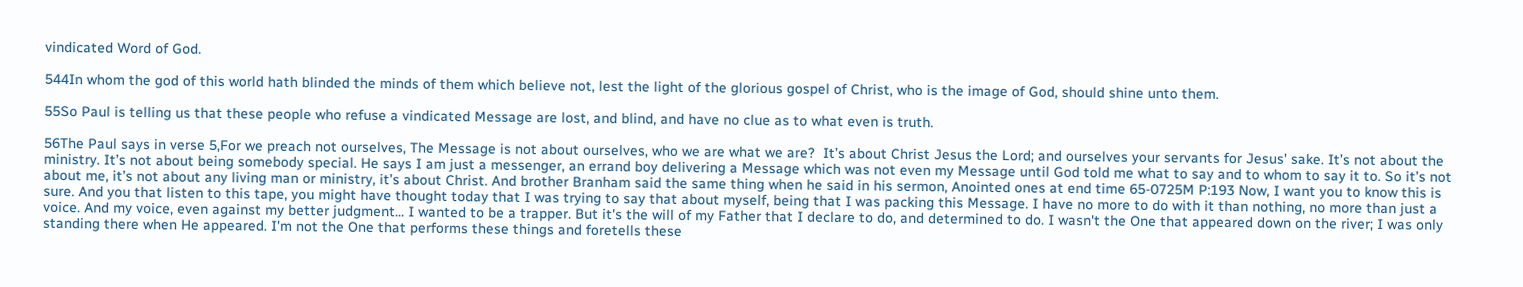vindicated Word of God.

544In whom the god of this world hath blinded the minds of them which believe not, lest the light of the glorious gospel of Christ, who is the image of God, should shine unto them.

55So Paul is telling us that these people who refuse a vindicated Message are lost, and blind, and have no clue as to what even is truth.

56The Paul says in verse 5,For we preach not ourselves, The Message is not about ourselves, who we are what we are?  It’s about Christ Jesus the Lord; and ourselves your servants for Jesus' sake. It’s not about the ministry. It’s not about being somebody special. He says I am just a messenger, an errand boy delivering a Message which was not even my Message until God told me what to say and to whom to say it to. So it’s not about me, it’s not about any living man or ministry, it’s about Christ. And brother Branham said the same thing when he said in his sermon, Anointed ones at end time 65-0725M P:193 Now, I want you to know this is sure. And you that listen to this tape, you might have thought today that I was trying to say that about myself, being that I was packing this Message. I have no more to do with it than nothing, no more than just a voice. And my voice, even against my better judgment... I wanted to be a trapper. But it's the will of my Father that I declare to do, and determined to do. I wasn't the One that appeared down on the river; I was only standing there when He appeared. I'm not the One that performs these things and foretells these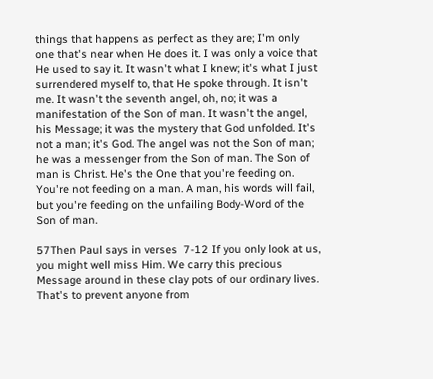things that happens as perfect as they are; I'm only one that's near when He does it. I was only a voice that He used to say it. It wasn't what I knew; it's what I just surrendered myself to, that He spoke through. It isn't me. It wasn't the seventh angel, oh, no; it was a manifestation of the Son of man. It wasn't the angel, his Message; it was the mystery that God unfolded. It's not a man; it's God. The angel was not the Son of man; he was a messenger from the Son of man. The Son of man is Christ. He's the One that you're feeding on. You're not feeding on a man. A man, his words will fail, but you're feeding on the unfailing Body-Word of the Son of man.

57Then Paul says in verses  7-12 If you only look at us, you might well miss Him. We carry this precious Message around in these clay pots of our ordinary lives. That's to prevent anyone from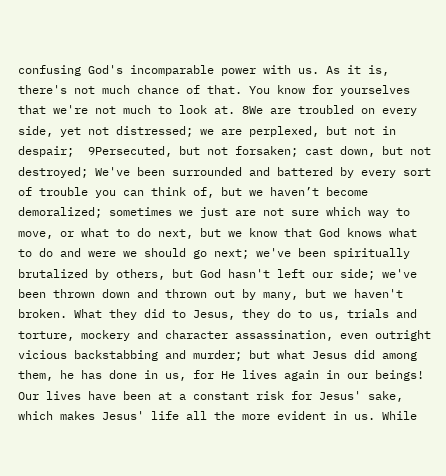confusing God's incomparable power with us. As it is, there's not much chance of that. You know for yourselves that we're not much to look at. 8We are troubled on every side, yet not distressed; we are perplexed, but not in despair;  9Persecuted, but not forsaken; cast down, but not destroyed; We've been surrounded and battered by every sort of trouble you can think of, but we haven’t become demoralized; sometimes we just are not sure which way to move, or what to do next, but we know that God knows what to do and were we should go next; we've been spiritually brutalized by others, but God hasn't left our side; we've been thrown down and thrown out by many, but we haven't broken. What they did to Jesus, they do to us, trials and torture, mockery and character assassination, even outright vicious backstabbing and murder; but what Jesus did among them, he has done in us, for He lives again in our beings! Our lives have been at a constant risk for Jesus' sake, which makes Jesus' life all the more evident in us. While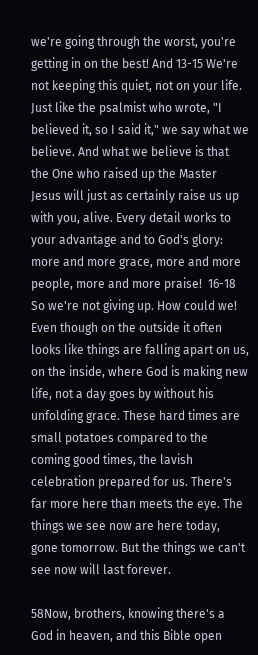we're going through the worst, you're getting in on the best! And 13-15 We're not keeping this quiet, not on your life. Just like the psalmist who wrote, "I believed it, so I said it," we say what we believe. And what we believe is that the One who raised up the Master Jesus will just as certainly raise us up with you, alive. Every detail works to your advantage and to God's glory: more and more grace, more and more people, more and more praise!  16-18 So we're not giving up. How could we! Even though on the outside it often looks like things are falling apart on us, on the inside, where God is making new life, not a day goes by without his unfolding grace. These hard times are small potatoes compared to the coming good times, the lavish celebration prepared for us. There's far more here than meets the eye. The things we see now are here today, gone tomorrow. But the things we can't see now will last forever.

58Now, brothers, knowing there's a God in heaven, and this Bible open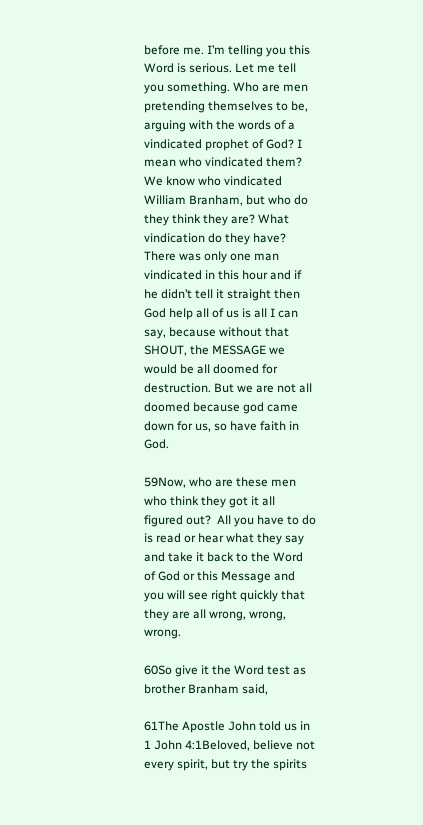before me. I’m telling you this Word is serious. Let me tell you something. Who are men pretending themselves to be, arguing with the words of a vindicated prophet of God? I mean who vindicated them? We know who vindicated William Branham, but who do they think they are? What vindication do they have? There was only one man vindicated in this hour and if he didn’t tell it straight then God help all of us is all I can say, because without that SHOUT, the MESSAGE we would be all doomed for destruction. But we are not all doomed because god came down for us, so have faith in God.

59Now, who are these men who think they got it all figured out?  All you have to do is read or hear what they say and take it back to the Word of God or this Message and you will see right quickly that they are all wrong, wrong, wrong.

60So give it the Word test as brother Branham said,

61The Apostle John told us in 1 John 4:1Beloved, believe not every spirit, but try the spirits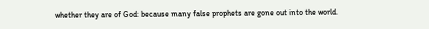whether they are of God: because many false prophets are gone out into the world.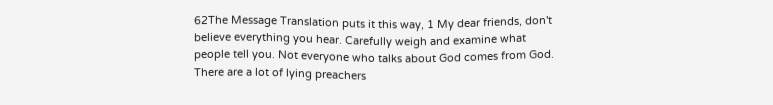62The Message Translation puts it this way, 1 My dear friends, don't believe everything you hear. Carefully weigh and examine what people tell you. Not everyone who talks about God comes from God. There are a lot of lying preachers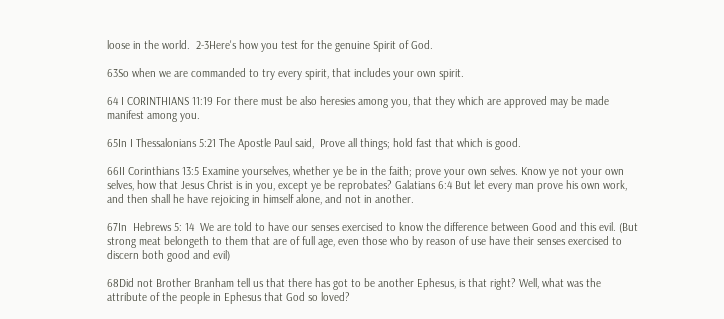loose in the world.  2-3Here's how you test for the genuine Spirit of God.

63So when we are commanded to try every spirit, that includes your own spirit.

64 I CORINTHIANS 11:19 For there must be also heresies among you, that they which are approved may be made manifest among you.

65In I Thessalonians 5:21 The Apostle Paul said,  Prove all things; hold fast that which is good.

66II Corinthians 13:5 Examine yourselves, whether ye be in the faith; prove your own selves. Know ye not your own selves, how that Jesus Christ is in you, except ye be reprobates? Galatians 6:4 But let every man prove his own work, and then shall he have rejoicing in himself alone, and not in another.

67In  Hebrews 5: 14  We are told to have our senses exercised to know the difference between Good and this evil. (But strong meat belongeth to them that are of full age, even those who by reason of use have their senses exercised to discern both good and evil)

68Did not Brother Branham tell us that there has got to be another Ephesus, is that right? Well, what was the attribute of the people in Ephesus that God so loved?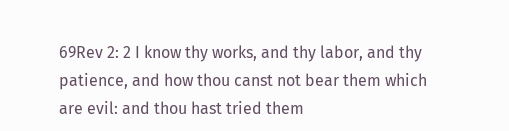69Rev 2: 2 I know thy works, and thy labor, and thy patience, and how thou canst not bear them which are evil: and thou hast tried them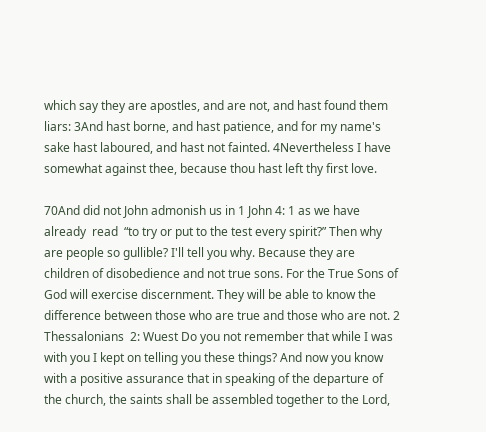which say they are apostles, and are not, and hast found them liars: 3And hast borne, and hast patience, and for my name's sake hast laboured, and hast not fainted. 4Nevertheless I have somewhat against thee, because thou hast left thy first love.

70And did not John admonish us in 1 John 4: 1 as we have already  read  “to try or put to the test every spirit?” Then why are people so gullible? I'll tell you why. Because they are children of disobedience and not true sons. For the True Sons of God will exercise discernment. They will be able to know the difference between those who are true and those who are not. 2 Thessalonians  2: Wuest Do you not remember that while I was with you I kept on telling you these things? And now you know with a positive assurance that in speaking of the departure of the church, the saints shall be assembled together to the Lord,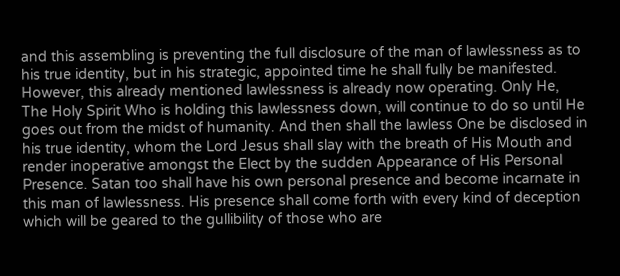and this assembling is preventing the full disclosure of the man of lawlessness as to his true identity, but in his strategic, appointed time he shall fully be manifested. However, this already mentioned lawlessness is already now operating. Only He, The Holy Spirit Who is holding this lawlessness down, will continue to do so until He goes out from the midst of humanity. And then shall the lawless One be disclosed in his true identity, whom the Lord Jesus shall slay with the breath of His Mouth and render inoperative amongst the Elect by the sudden Appearance of His Personal Presence. Satan too shall have his own personal presence and become incarnate in this man of lawlessness. His presence shall come forth with every kind of deception which will be geared to the gullibility of those who are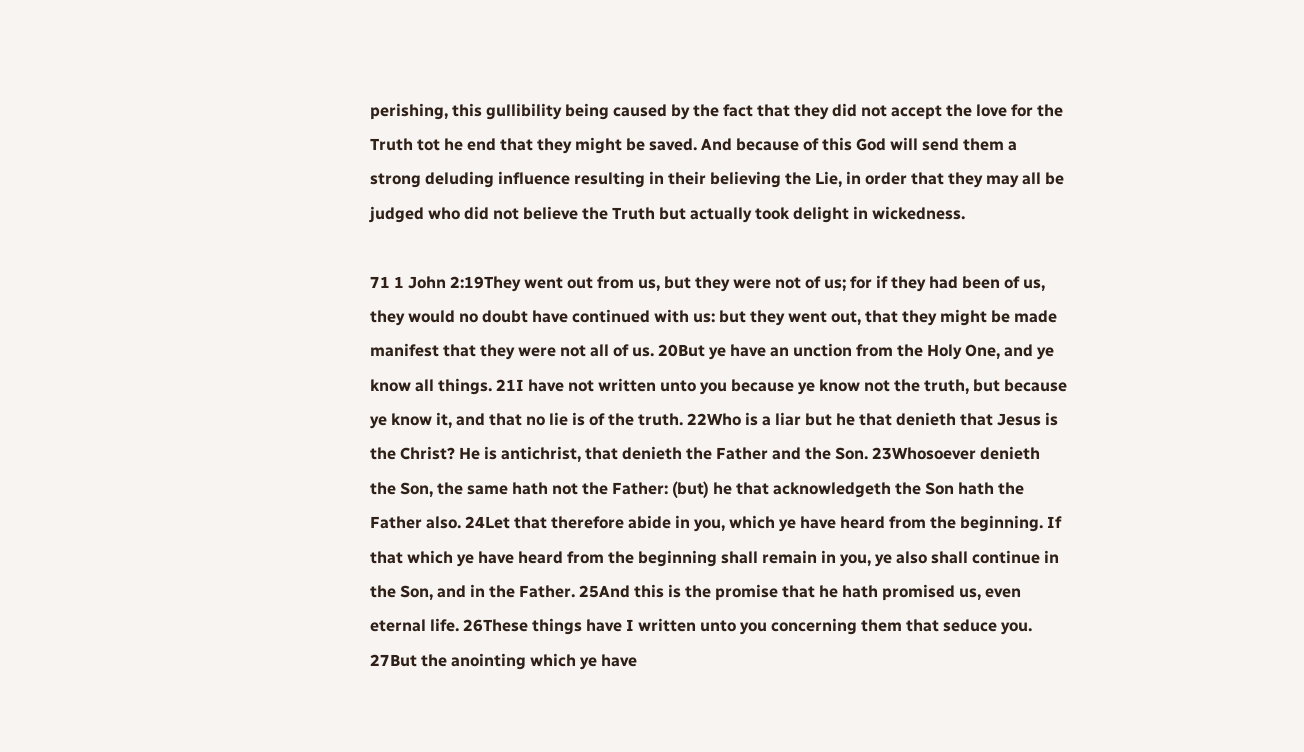perishing, this gullibility being caused by the fact that they did not accept the love for the Truth tot he end that they might be saved. And because of this God will send them a strong deluding influence resulting in their believing the Lie, in order that they may all be judged who did not believe the Truth but actually took delight in wickedness.

71 1 John 2:19They went out from us, but they were not of us; for if they had been of us, they would no doubt have continued with us: but they went out, that they might be made manifest that they were not all of us. 20But ye have an unction from the Holy One, and ye know all things. 21I have not written unto you because ye know not the truth, but because ye know it, and that no lie is of the truth. 22Who is a liar but he that denieth that Jesus is the Christ? He is antichrist, that denieth the Father and the Son. 23Whosoever denieth the Son, the same hath not the Father: (but) he that acknowledgeth the Son hath the Father also. 24Let that therefore abide in you, which ye have heard from the beginning. If that which ye have heard from the beginning shall remain in you, ye also shall continue in the Son, and in the Father. 25And this is the promise that he hath promised us, even eternal life. 26These things have I written unto you concerning them that seduce you. 27But the anointing which ye have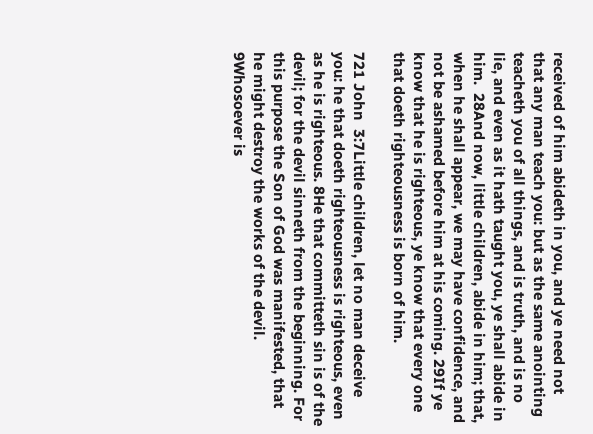received of him abideth in you, and ye need not that any man teach you: but as the same anointing teacheth you of all things, and is truth, and is no lie, and even as it hath taught you, ye shall abide in him.  28And now, little children, abide in him; that, when he shall appear, we may have confidence, and not be ashamed before him at his coming. 29If ye know that he is righteous, ye know that every one that doeth righteousness is born of him.

721 John  3:7Little children, let no man deceive you: he that doeth righteousness is righteous, even as he is righteous. 8He that committeth sin is of the devil; for the devil sinneth from the beginning. For this purpose the Son of God was manifested, that he might destroy the works of the devil. 9Whosoever is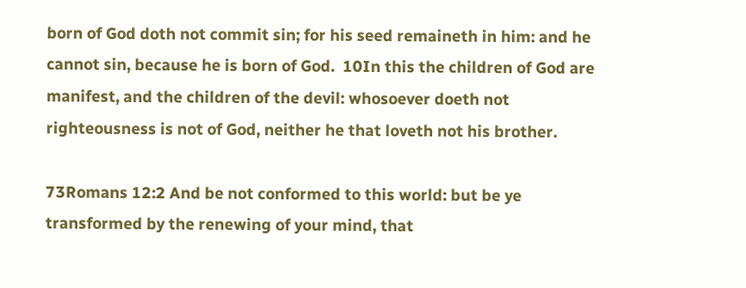born of God doth not commit sin; for his seed remaineth in him: and he cannot sin, because he is born of God.  10In this the children of God are manifest, and the children of the devil: whosoever doeth not righteousness is not of God, neither he that loveth not his brother.

73Romans 12:2 And be not conformed to this world: but be ye transformed by the renewing of your mind, that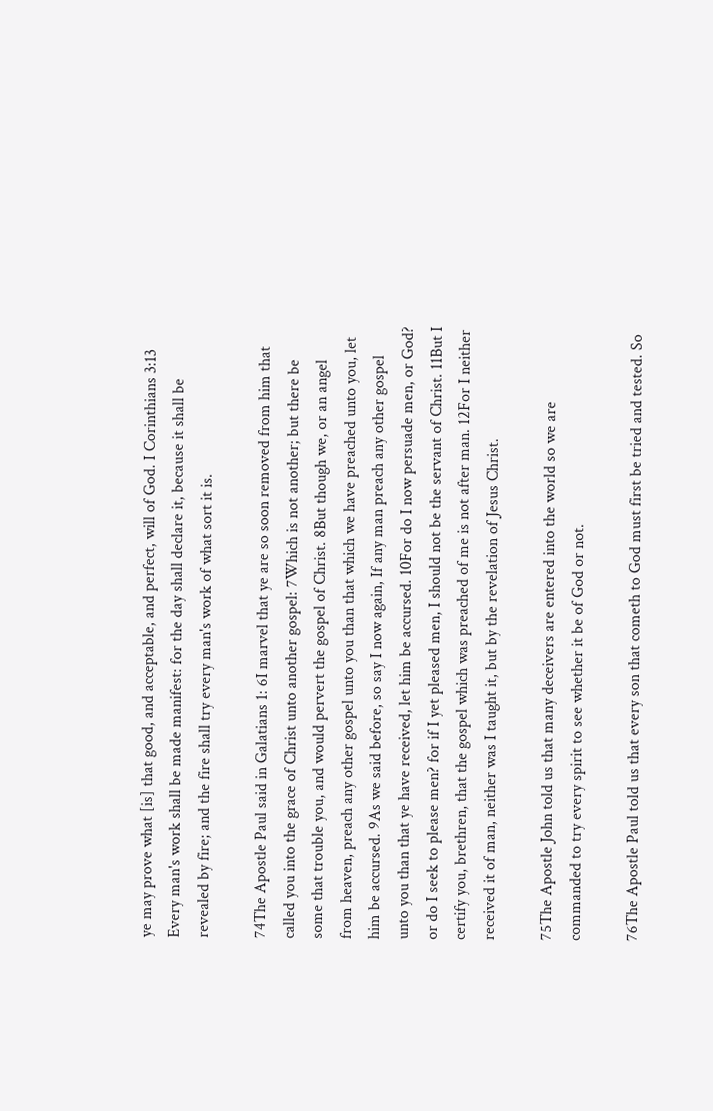ye may prove what [is] that good, and acceptable, and perfect, will of God. I Corinthians 3:13 Every man's work shall be made manifest: for the day shall declare it, because it shall be revealed by fire; and the fire shall try every man's work of what sort it is.

74The Apostle Paul said in Galatians 1: 6I marvel that ye are so soon removed from him that called you into the grace of Christ unto another gospel: 7Which is not another; but there be some that trouble you, and would pervert the gospel of Christ. 8But though we, or an angel from heaven, preach any other gospel unto you than that which we have preached unto you, let him be accursed. 9As we said before, so say I now again, If any man preach any other gospel unto you than that ye have received, let him be accursed. 10For do I now persuade men, or God? or do I seek to please men? for if I yet pleased men, I should not be the servant of Christ. 11But I certify you, brethren, that the gospel which was preached of me is not after man. 12For I neither received it of man, neither was I taught it, but by the revelation of Jesus Christ.

75The Apostle John told us that many deceivers are entered into the world so we are commanded to try every spirit to see whether it be of God or not.

76The Apostle Paul told us that every son that cometh to God must first be tried and tested. So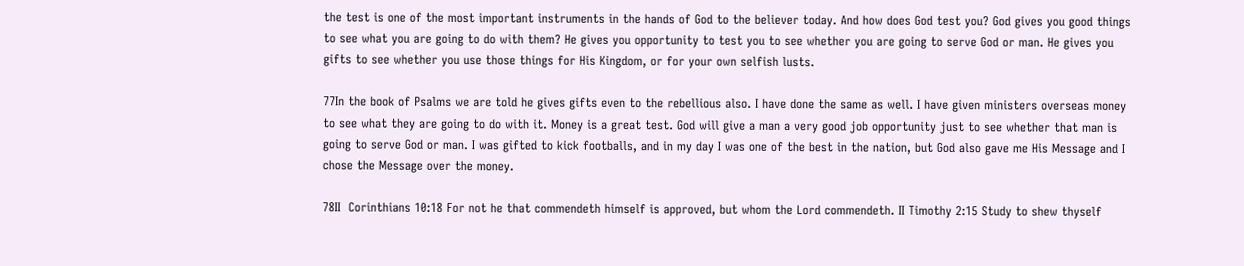the test is one of the most important instruments in the hands of God to the believer today. And how does God test you? God gives you good things to see what you are going to do with them? He gives you opportunity to test you to see whether you are going to serve God or man. He gives you gifts to see whether you use those things for His Kingdom, or for your own selfish lusts.

77In the book of Psalms we are told he gives gifts even to the rebellious also. I have done the same as well. I have given ministers overseas money to see what they are going to do with it. Money is a great test. God will give a man a very good job opportunity just to see whether that man is going to serve God or man. I was gifted to kick footballs, and in my day I was one of the best in the nation, but God also gave me His Message and I chose the Message over the money.

78II  Corinthians 10:18 For not he that commendeth himself is approved, but whom the Lord commendeth. II Timothy 2:15 Study to shew thyself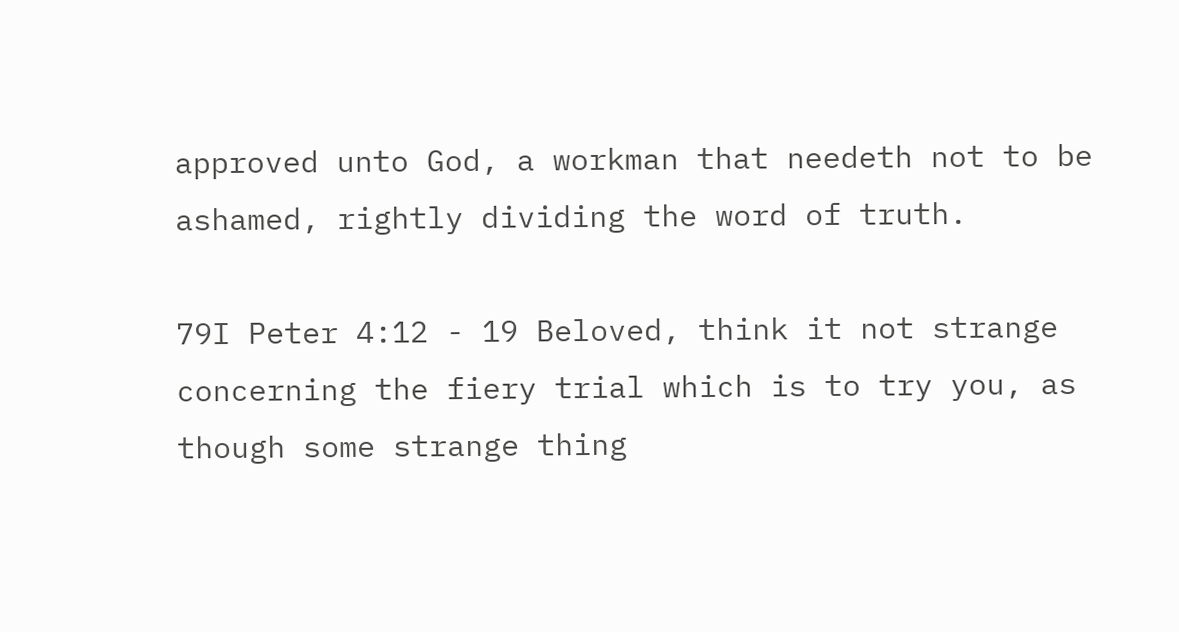approved unto God, a workman that needeth not to be ashamed, rightly dividing the word of truth.

79I Peter 4:12 - 19 Beloved, think it not strange concerning the fiery trial which is to try you, as though some strange thing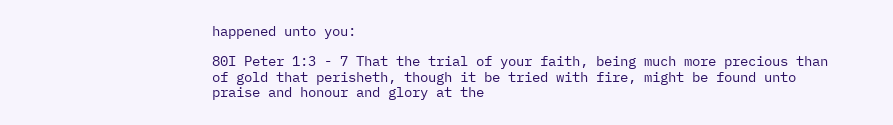happened unto you:

80I Peter 1:3 - 7 That the trial of your faith, being much more precious than of gold that perisheth, though it be tried with fire, might be found unto praise and honour and glory at the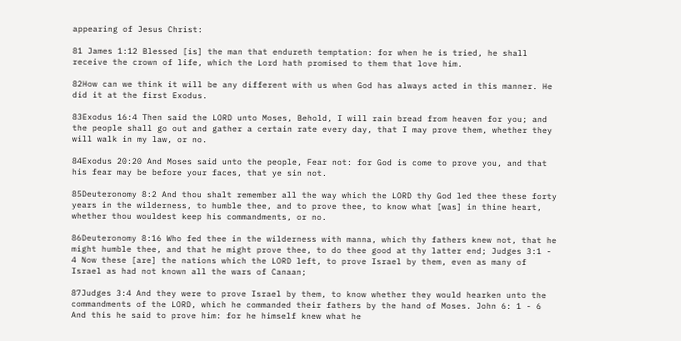appearing of Jesus Christ:

81 James 1:12 Blessed [is] the man that endureth temptation: for when he is tried, he shall receive the crown of life, which the Lord hath promised to them that love him.

82How can we think it will be any different with us when God has always acted in this manner. He did it at the first Exodus.

83Exodus 16:4 Then said the LORD unto Moses, Behold, I will rain bread from heaven for you; and the people shall go out and gather a certain rate every day, that I may prove them, whether they will walk in my law, or no.

84Exodus 20:20 And Moses said unto the people, Fear not: for God is come to prove you, and that his fear may be before your faces, that ye sin not.

85Deuteronomy 8:2 And thou shalt remember all the way which the LORD thy God led thee these forty years in the wilderness, to humble thee, and to prove thee, to know what [was] in thine heart, whether thou wouldest keep his commandments, or no.

86Deuteronomy 8:16 Who fed thee in the wilderness with manna, which thy fathers knew not, that he might humble thee, and that he might prove thee, to do thee good at thy latter end; Judges 3:1 - 4 Now these [are] the nations which the LORD left, to prove Israel by them, even as many of Israel as had not known all the wars of Canaan;

87Judges 3:4 And they were to prove Israel by them, to know whether they would hearken unto the commandments of the LORD, which he commanded their fathers by the hand of Moses. John 6: 1 - 6 And this he said to prove him: for he himself knew what he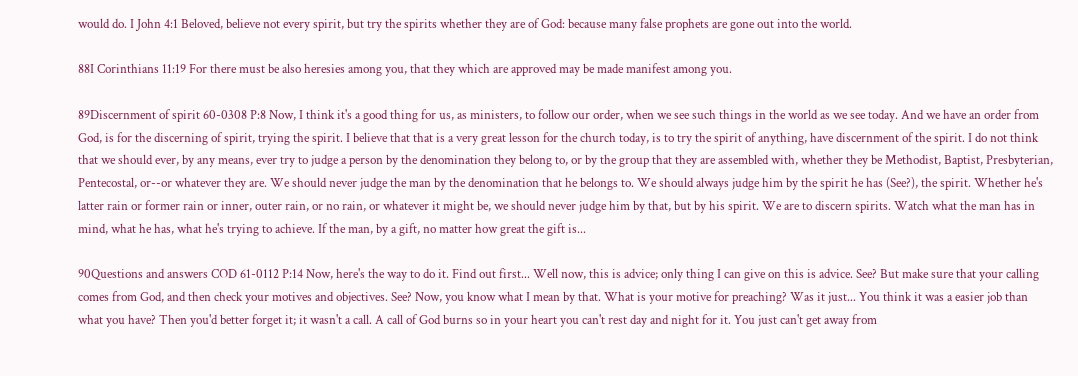would do. I John 4:1 Beloved, believe not every spirit, but try the spirits whether they are of God: because many false prophets are gone out into the world.

88I Corinthians 11:19 For there must be also heresies among you, that they which are approved may be made manifest among you.

89Discernment of spirit 60-0308 P:8 Now, I think it's a good thing for us, as ministers, to follow our order, when we see such things in the world as we see today. And we have an order from God, is for the discerning of spirit, trying the spirit. I believe that that is a very great lesson for the church today, is to try the spirit of anything, have discernment of the spirit. I do not think that we should ever, by any means, ever try to judge a person by the denomination they belong to, or by the group that they are assembled with, whether they be Methodist, Baptist, Presbyterian, Pentecostal, or--or whatever they are. We should never judge the man by the denomination that he belongs to. We should always judge him by the spirit he has (See?), the spirit. Whether he's latter rain or former rain or inner, outer rain, or no rain, or whatever it might be, we should never judge him by that, but by his spirit. We are to discern spirits. Watch what the man has in mind, what he has, what he's trying to achieve. If the man, by a gift, no matter how great the gift is...

90Questions and answers COD 61-0112 P:14 Now, here's the way to do it. Find out first... Well now, this is advice; only thing I can give on this is advice. See? But make sure that your calling comes from God, and then check your motives and objectives. See? Now, you know what I mean by that. What is your motive for preaching? Was it just... You think it was a easier job than what you have? Then you'd better forget it; it wasn't a call. A call of God burns so in your heart you can't rest day and night for it. You just can't get away from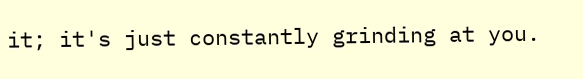it; it's just constantly grinding at you.